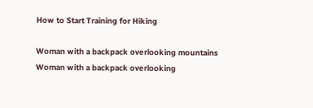How to Start Training for Hiking

Woman with a backpack overlooking mountains
Woman with a backpack overlooking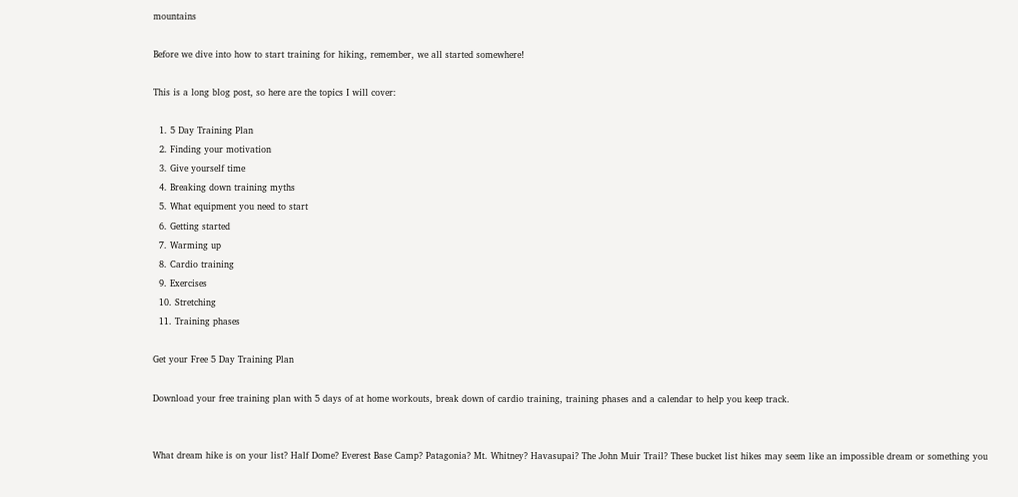mountains

Before we dive into how to start training for hiking, remember, we all started somewhere!

This is a long blog post, so here are the topics I will cover:

  1. 5 Day Training Plan
  2. Finding your motivation
  3. Give yourself time
  4. Breaking down training myths
  5. What equipment you need to start
  6. Getting started
  7. Warming up
  8. Cardio training
  9. Exercises
  10. Stretching
  11. Training phases

Get your Free 5 Day Training Plan

Download your free training plan with 5 days of at home workouts, break down of cardio training, training phases and a calendar to help you keep track.


What dream hike is on your list? Half Dome? Everest Base Camp? Patagonia? Mt. Whitney? Havasupai? The John Muir Trail? These bucket list hikes may seem like an impossible dream or something you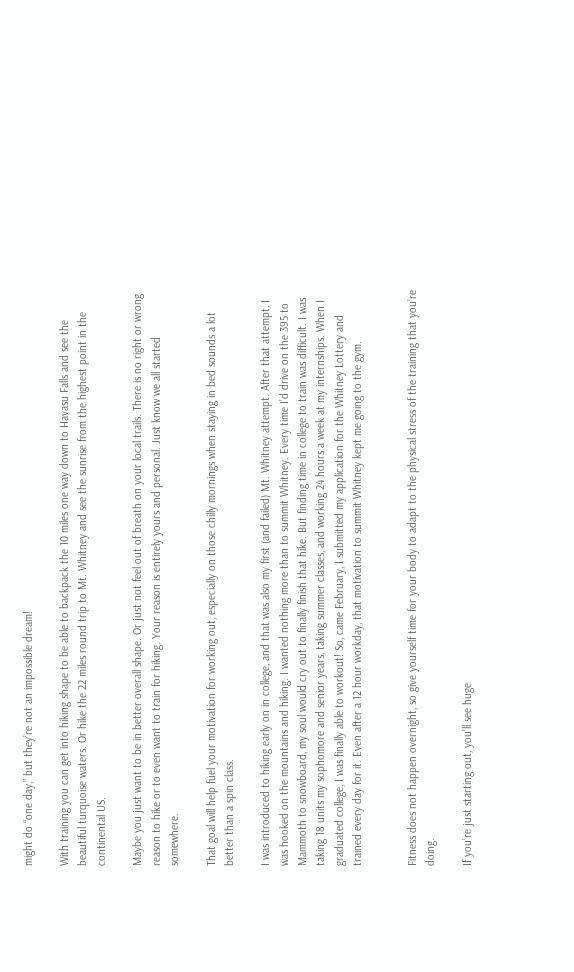might do “one day,” but they’re not an impossible dream!

With training you can get into hiking shape to be able to backpack the 10 miles one way down to Havasu Falls and see the beautiful turquoise waters. Or hike the 22 miles round trip to Mt. Whitney and see the sunrise from the highest point in the continental US.

Maybe you just want to be in better overall shape. Or just not feel out of breath on your local trails. There is no right or wrong reason to hike or to even want to train for hiking. Your reason is entirely yours and personal. Just know we all started somewhere.

That goal will help fuel your motivation for working out, especially on those chilly mornings when staying in bed sounds a lot better than a spin class.

I was introduced to hiking early on in college, and that was also my first (and failed) Mt. Whitney attempt. After that attempt, I was hooked on the mountains and hiking. I wanted nothing more than to summit Whitney. Every time I’d drive on the 395 to Mammoth to snowboard, my soul would cry out to finally finish that hike. But finding time in college to train was difficult. I was taking 18 units my sophomore and senior years, taking summer classes, and working 24 hours a week at my internships. When I graduated college, I was finally able to workout! So, came February, I submitted my application for the Whitney Lottery and trained every day for it. Even after a 12 hour workday, that motivation to summit Whitney kept me going to the gym.


Fitness does not happen overnight, so give yourself time for your body to adapt to the physical stress of the training that you’re doing.

If you’re just starting out, you’ll see huge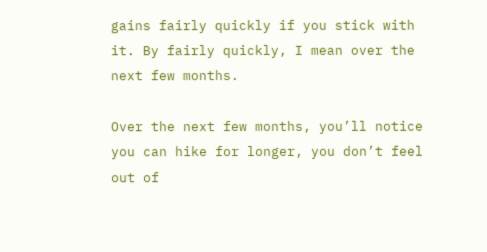gains fairly quickly if you stick with it. By fairly quickly, I mean over the next few months.

Over the next few months, you’ll notice you can hike for longer, you don’t feel out of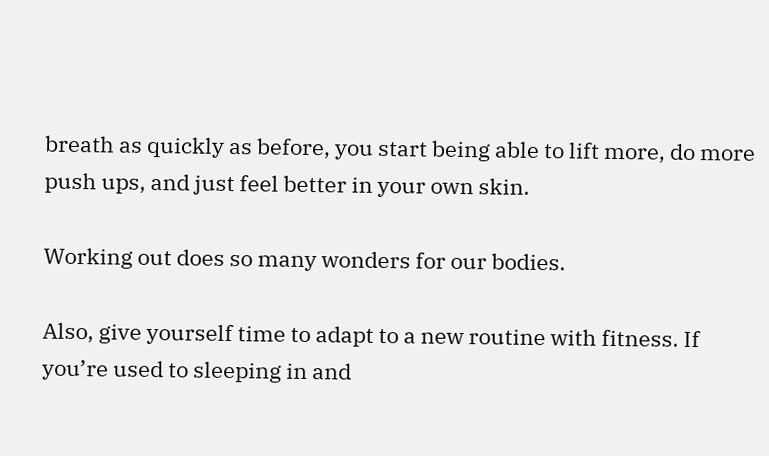breath as quickly as before, you start being able to lift more, do more push ups, and just feel better in your own skin.

Working out does so many wonders for our bodies.

Also, give yourself time to adapt to a new routine with fitness. If you’re used to sleeping in and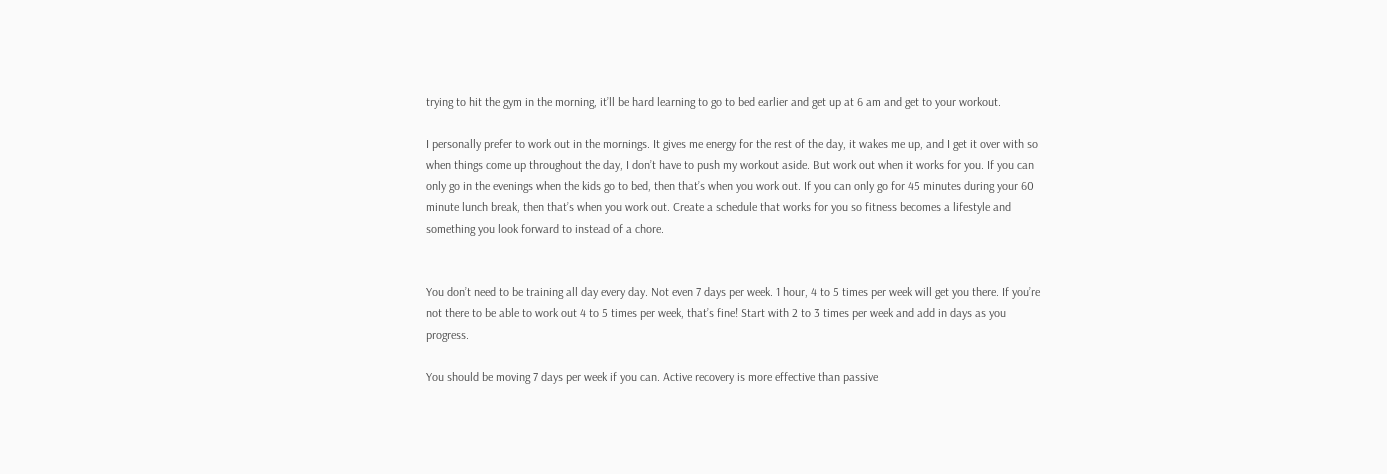trying to hit the gym in the morning, it’ll be hard learning to go to bed earlier and get up at 6 am and get to your workout.

I personally prefer to work out in the mornings. It gives me energy for the rest of the day, it wakes me up, and I get it over with so when things come up throughout the day, I don’t have to push my workout aside. But work out when it works for you. If you can only go in the evenings when the kids go to bed, then that’s when you work out. If you can only go for 45 minutes during your 60 minute lunch break, then that’s when you work out. Create a schedule that works for you so fitness becomes a lifestyle and something you look forward to instead of a chore.


You don’t need to be training all day every day. Not even 7 days per week. 1 hour, 4 to 5 times per week will get you there. If you’re not there to be able to work out 4 to 5 times per week, that’s fine! Start with 2 to 3 times per week and add in days as you progress.

You should be moving 7 days per week if you can. Active recovery is more effective than passive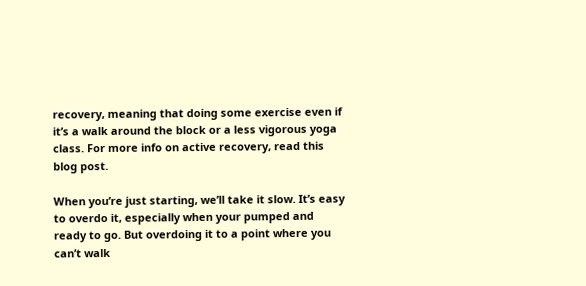recovery, meaning that doing some exercise even if it’s a walk around the block or a less vigorous yoga class. For more info on active recovery, read this blog post.

When you’re just starting, we’ll take it slow. It’s easy to overdo it, especially when your pumped and ready to go. But overdoing it to a point where you can’t walk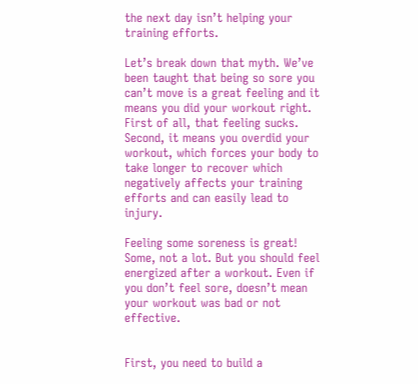the next day isn’t helping your training efforts.

Let’s break down that myth. We’ve been taught that being so sore you can’t move is a great feeling and it means you did your workout right. First of all, that feeling sucks. Second, it means you overdid your workout, which forces your body to take longer to recover which negatively affects your training efforts and can easily lead to injury.

Feeling some soreness is great! Some, not a lot. But you should feel energized after a workout. Even if you don’t feel sore, doesn’t mean your workout was bad or not effective.


First, you need to build a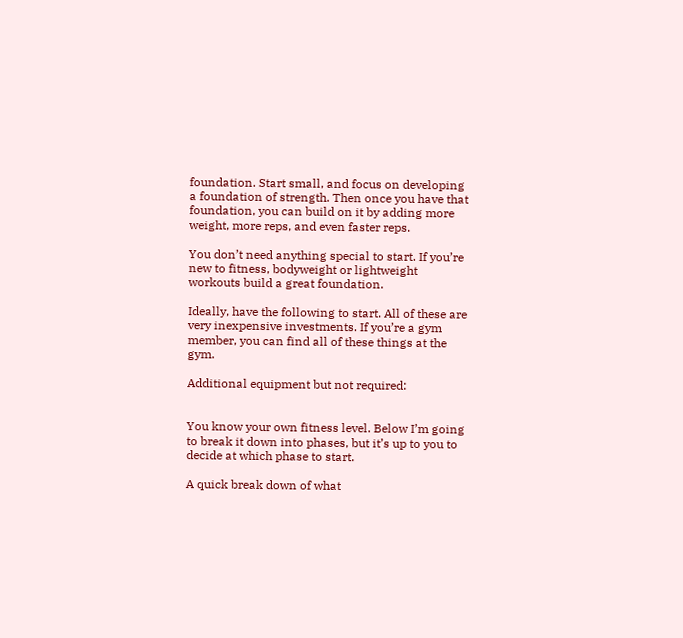foundation. Start small, and focus on developing a foundation of strength. Then once you have that foundation, you can build on it by adding more weight, more reps, and even faster reps.

You don’t need anything special to start. If you’re new to fitness, bodyweight or lightweight workouts build a great foundation.

Ideally, have the following to start. All of these are very inexpensive investments. If you’re a gym member, you can find all of these things at the gym.

Additional equipment but not required:


You know your own fitness level. Below I’m going to break it down into phases, but it’s up to you to decide at which phase to start.

A quick break down of what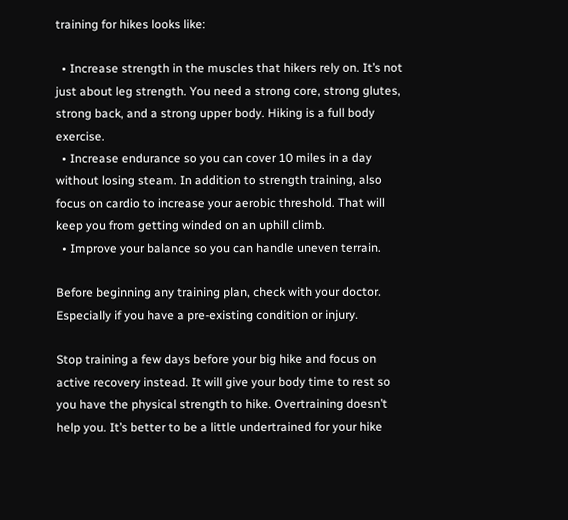training for hikes looks like:

  • Increase strength in the muscles that hikers rely on. It’s not just about leg strength. You need a strong core, strong glutes, strong back, and a strong upper body. Hiking is a full body exercise.
  • Increase endurance so you can cover 10 miles in a day without losing steam. In addition to strength training, also focus on cardio to increase your aerobic threshold. That will keep you from getting winded on an uphill climb.
  • Improve your balance so you can handle uneven terrain.

Before beginning any training plan, check with your doctor. Especially if you have a pre-existing condition or injury.

Stop training a few days before your big hike and focus on active recovery instead. It will give your body time to rest so you have the physical strength to hike. Overtraining doesn’t help you. It’s better to be a little undertrained for your hike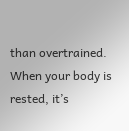than overtrained. When your body is rested, it’s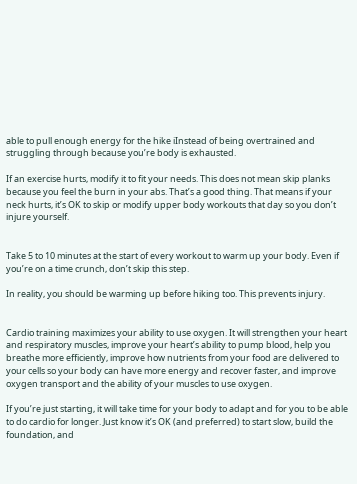able to pull enough energy for the hike iInstead of being overtrained and struggling through because you’re body is exhausted.

If an exercise hurts, modify it to fit your needs. This does not mean skip planks because you feel the burn in your abs. That’s a good thing. That means if your neck hurts, it’s OK to skip or modify upper body workouts that day so you don’t injure yourself.


Take 5 to 10 minutes at the start of every workout to warm up your body. Even if you’re on a time crunch, don’t skip this step.

In reality, you should be warming up before hiking too. This prevents injury.


Cardio training maximizes your ability to use oxygen. It will strengthen your heart and respiratory muscles, improve your heart’s ability to pump blood, help you breathe more efficiently, improve how nutrients from your food are delivered to your cells so your body can have more energy and recover faster, and improve oxygen transport and the ability of your muscles to use oxygen.

If you’re just starting, it will take time for your body to adapt and for you to be able to do cardio for longer. Just know it’s OK (and preferred) to start slow, build the foundation, and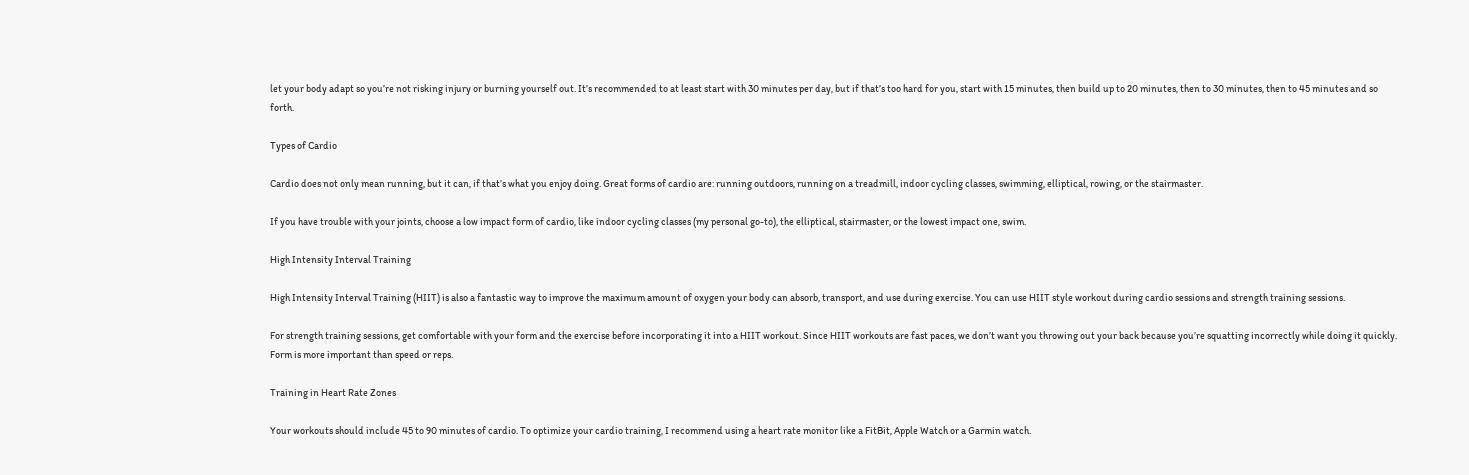let your body adapt so you’re not risking injury or burning yourself out. It’s recommended to at least start with 30 minutes per day, but if that’s too hard for you, start with 15 minutes, then build up to 20 minutes, then to 30 minutes, then to 45 minutes and so forth.

Types of Cardio

Cardio does not only mean running, but it can, if that’s what you enjoy doing. Great forms of cardio are: running outdoors, running on a treadmill, indoor cycling classes, swimming, elliptical, rowing, or the stairmaster.

If you have trouble with your joints, choose a low impact form of cardio, like indoor cycling classes (my personal go-to), the elliptical, stairmaster, or the lowest impact one, swim.

High Intensity Interval Training

High Intensity Interval Training (HIIT) is also a fantastic way to improve the maximum amount of oxygen your body can absorb, transport, and use during exercise. You can use HIIT style workout during cardio sessions and strength training sessions.

For strength training sessions, get comfortable with your form and the exercise before incorporating it into a HIIT workout. Since HIIT workouts are fast paces, we don’t want you throwing out your back because you’re squatting incorrectly while doing it quickly. Form is more important than speed or reps.

Training in Heart Rate Zones

Your workouts should include 45 to 90 minutes of cardio. To optimize your cardio training, I recommend using a heart rate monitor like a FitBit, Apple Watch or a Garmin watch.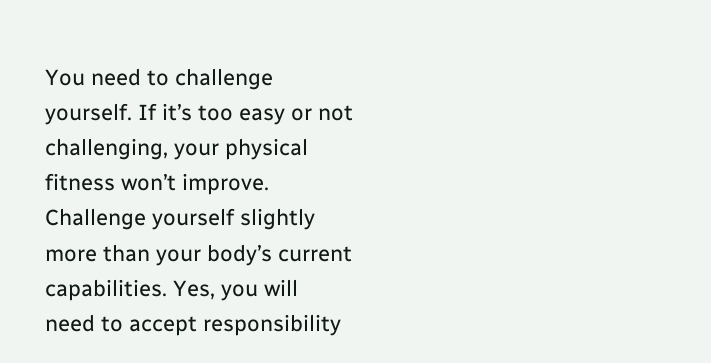You need to challenge yourself. If it’s too easy or not challenging, your physical fitness won’t improve. Challenge yourself slightly more than your body’s current capabilities. Yes, you will need to accept responsibility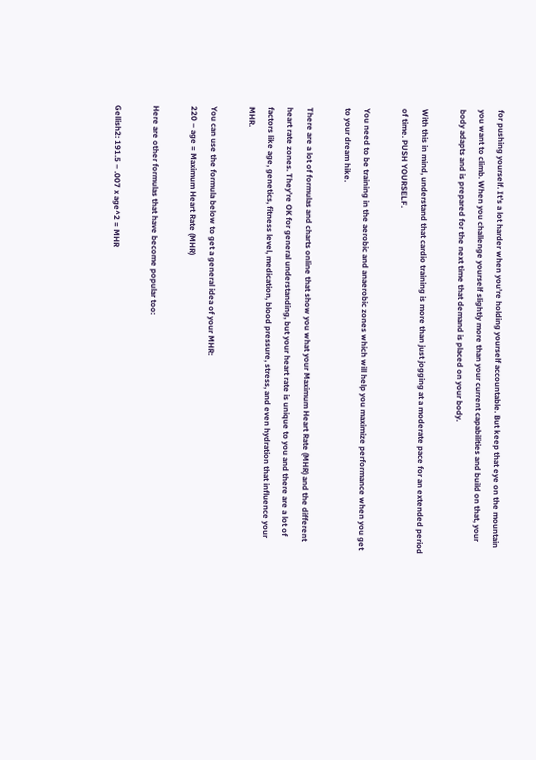for pushing yourself. It’s a lot harder when you’re holding yourself accountable. But keep that eye on the mountain you want to climb. When you challenge yourself slightly more than your current capabilities and build on that, your body adapts and is prepared for the next time that demand is placed on your body.

With this in mind, understand that cardio training is more than just jogging at a moderate pace for an extended period of time. PUSH YOURSELF.

You need to be training in the aerobic and anaerobic zones which will help you maximize performance when you get to your dream hike.

There are a lot of formulas and charts online that show you what your Maximum Heart Rate (MHR) and the different heart rate zones. They’re OK for general understanding, but your heart rate is unique to you and there are a lot of factors like age, genetics, fitness level, medication, blood pressure, stress, and even hydration that influence your MHR.

You can use the formula below to get a general idea of your MHR:
220 – age = Maximum Heart Rate (MHR)

Here are other formulas that have become popular too:

Gellish2: 191.5 – .007 x age^2 = MHR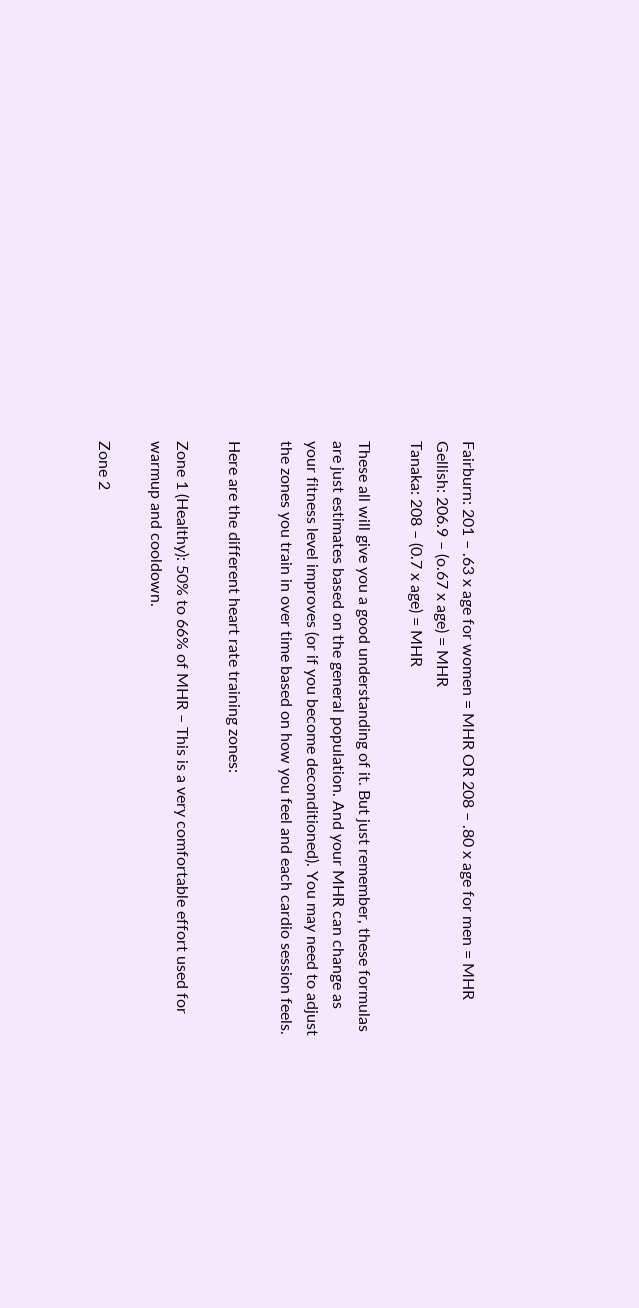Fairburn: 201 – .63 x age for women = MHR OR 208 – .80 x age for men = MHR
Gellish: 206.9 – (o.67 x age) = MHR
Tanaka: 208 – (0.7 x age) = MHR

These all will give you a good understanding of it. But just remember, these formulas are just estimates based on the general population. And your MHR can change as your fitness level improves (or if you become deconditioned). You may need to adjust the zones you train in over time based on how you feel and each cardio session feels.

Here are the different heart rate training zones:

Zone 1 (Healthy): 50% to 66% of MHR – This is a very comfortable effort used for warmup and cooldown.

Zone 2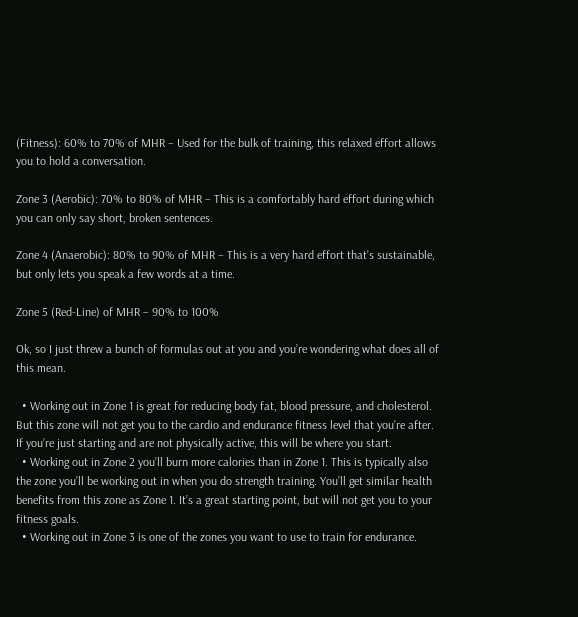(Fitness): 60% to 70% of MHR – Used for the bulk of training, this relaxed effort allows you to hold a conversation.

Zone 3 (Aerobic): 70% to 80% of MHR – This is a comfortably hard effort during which you can only say short, broken sentences.

Zone 4 (Anaerobic): 80% to 90% of MHR – This is a very hard effort that’s sustainable, but only lets you speak a few words at a time.

Zone 5 (Red-Line) of MHR – 90% to 100%

Ok, so I just threw a bunch of formulas out at you and you’re wondering what does all of this mean.

  • Working out in Zone 1 is great for reducing body fat, blood pressure, and cholesterol. But this zone will not get you to the cardio and endurance fitness level that you’re after. If you’re just starting and are not physically active, this will be where you start.
  • Working out in Zone 2 you’ll burn more calories than in Zone 1. This is typically also the zone you’ll be working out in when you do strength training. You’ll get similar health benefits from this zone as Zone 1. It’s a great starting point, but will not get you to your fitness goals.
  • Working out in Zone 3 is one of the zones you want to use to train for endurance.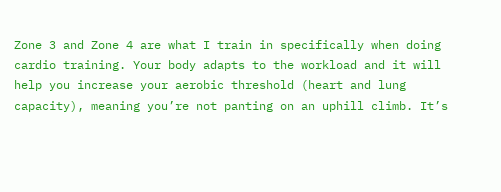Zone 3 and Zone 4 are what I train in specifically when doing cardio training. Your body adapts to the workload and it will help you increase your aerobic threshold (heart and lung capacity), meaning you’re not panting on an uphill climb. It’s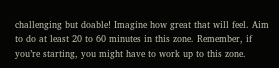challenging but doable! Imagine how great that will feel. Aim to do at least 20 to 60 minutes in this zone. Remember, if you’re starting, you might have to work up to this zone.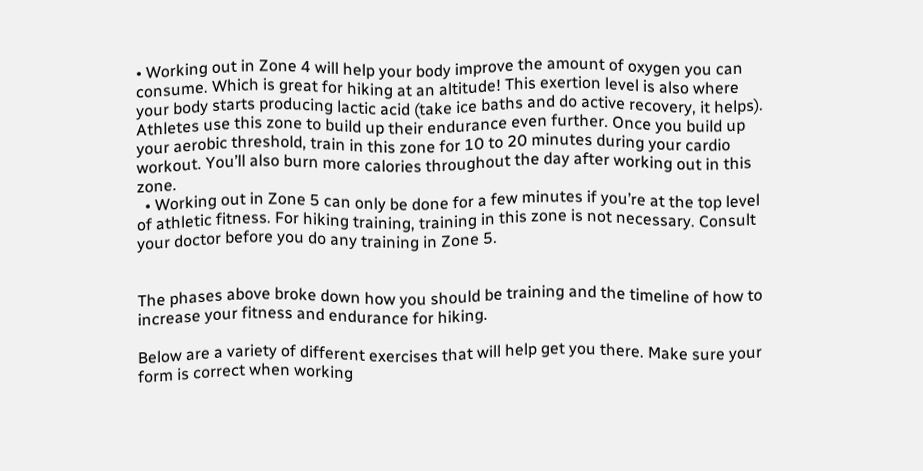• Working out in Zone 4 will help your body improve the amount of oxygen you can consume. Which is great for hiking at an altitude! This exertion level is also where your body starts producing lactic acid (take ice baths and do active recovery, it helps). Athletes use this zone to build up their endurance even further. Once you build up your aerobic threshold, train in this zone for 10 to 20 minutes during your cardio workout. You’ll also burn more calories throughout the day after working out in this zone.
  • Working out in Zone 5 can only be done for a few minutes if you’re at the top level of athletic fitness. For hiking training, training in this zone is not necessary. Consult your doctor before you do any training in Zone 5.


The phases above broke down how you should be training and the timeline of how to increase your fitness and endurance for hiking.

Below are a variety of different exercises that will help get you there. Make sure your form is correct when working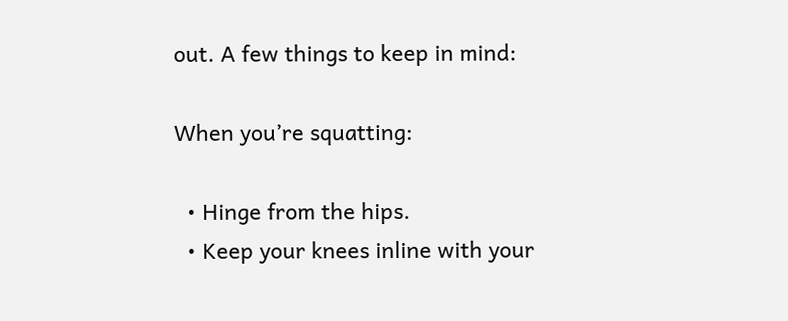out. A few things to keep in mind:

When you’re squatting:

  • Hinge from the hips.
  • Keep your knees inline with your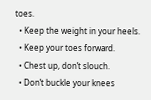toes.
  • Keep the weight in your heels.
  • Keep your toes forward.
  • Chest up, don’t slouch.
  • Don’t buckle your knees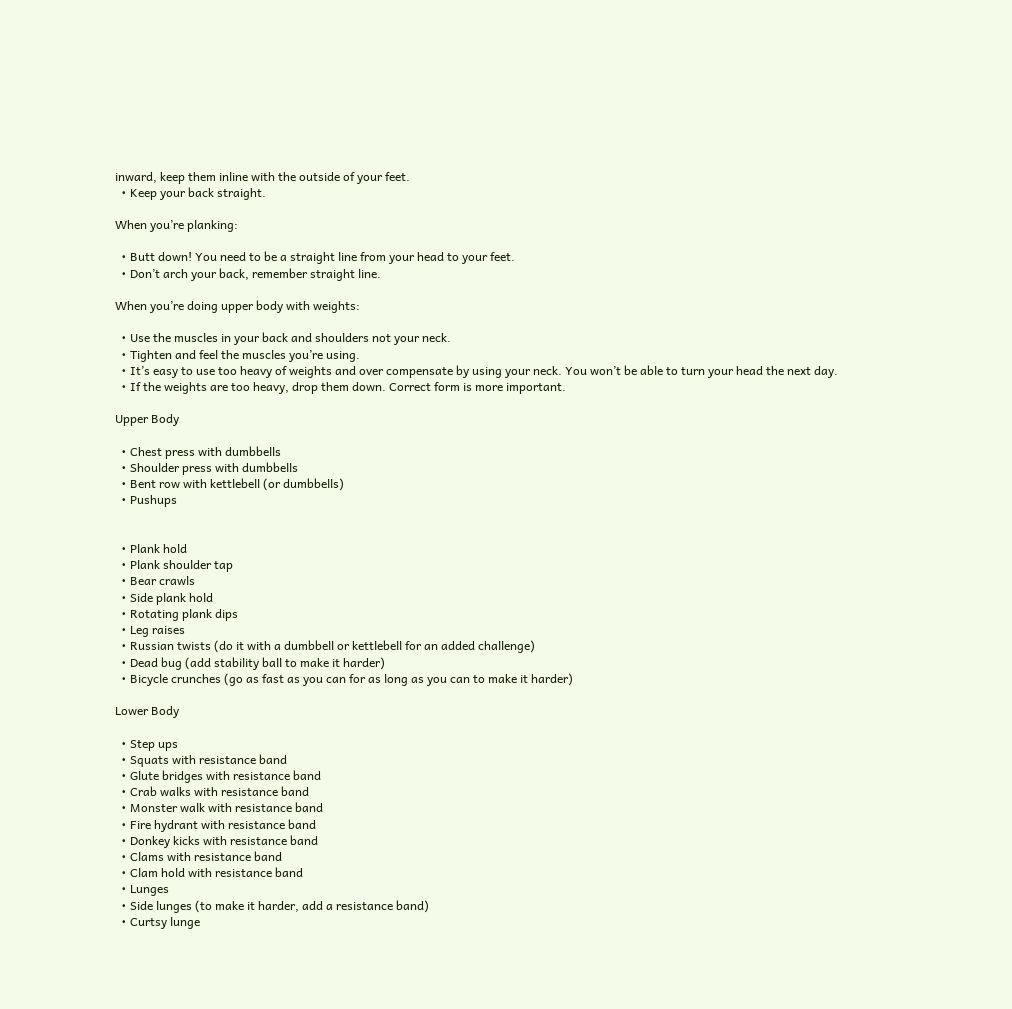inward, keep them inline with the outside of your feet.
  • Keep your back straight.

When you’re planking:

  • Butt down! You need to be a straight line from your head to your feet.
  • Don’t arch your back, remember straight line.

When you’re doing upper body with weights:

  • Use the muscles in your back and shoulders not your neck.
  • Tighten and feel the muscles you’re using.
  • It’s easy to use too heavy of weights and over compensate by using your neck. You won’t be able to turn your head the next day.
  • If the weights are too heavy, drop them down. Correct form is more important.

Upper Body

  • Chest press with dumbbells
  • Shoulder press with dumbbells
  • Bent row with kettlebell (or dumbbells)
  • Pushups


  • Plank hold
  • Plank shoulder tap
  • Bear crawls
  • Side plank hold
  • Rotating plank dips
  • Leg raises
  • Russian twists (do it with a dumbbell or kettlebell for an added challenge)
  • Dead bug (add stability ball to make it harder)
  • Bicycle crunches (go as fast as you can for as long as you can to make it harder)

Lower Body

  • Step ups
  • Squats with resistance band
  • Glute bridges with resistance band
  • Crab walks with resistance band
  • Monster walk with resistance band
  • Fire hydrant with resistance band
  • Donkey kicks with resistance band
  • Clams with resistance band
  • Clam hold with resistance band
  • Lunges
  • Side lunges (to make it harder, add a resistance band)
  • Curtsy lunge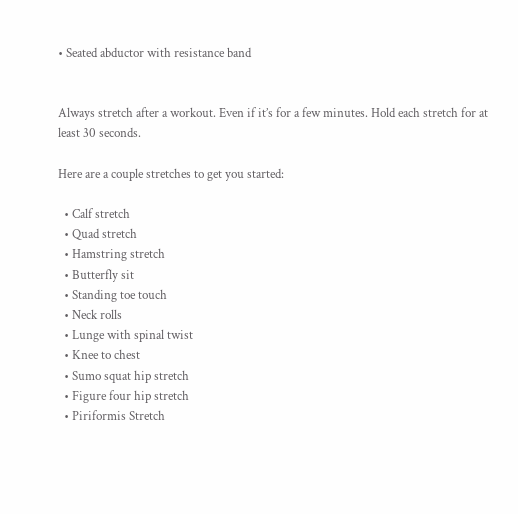• Seated abductor with resistance band


Always stretch after a workout. Even if it’s for a few minutes. Hold each stretch for at least 30 seconds.

Here are a couple stretches to get you started:

  • Calf stretch
  • Quad stretch
  • Hamstring stretch
  • Butterfly sit
  • Standing toe touch
  • Neck rolls
  • Lunge with spinal twist
  • Knee to chest
  • Sumo squat hip stretch
  • Figure four hip stretch
  • Piriformis Stretch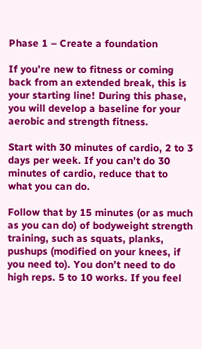Phase 1 – Create a foundation

If you’re new to fitness or coming back from an extended break, this is your starting line! During this phase, you will develop a baseline for your aerobic and strength fitness.

Start with 30 minutes of cardio, 2 to 3 days per week. If you can’t do 30 minutes of cardio, reduce that to what you can do.

Follow that by 15 minutes (or as much as you can do) of bodyweight strength training, such as squats, planks, pushups (modified on your knees, if you need to). You don’t need to do high reps. 5 to 10 works. If you feel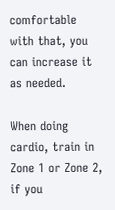comfortable with that, you can increase it as needed.

When doing cardio, train in Zone 1 or Zone 2, if you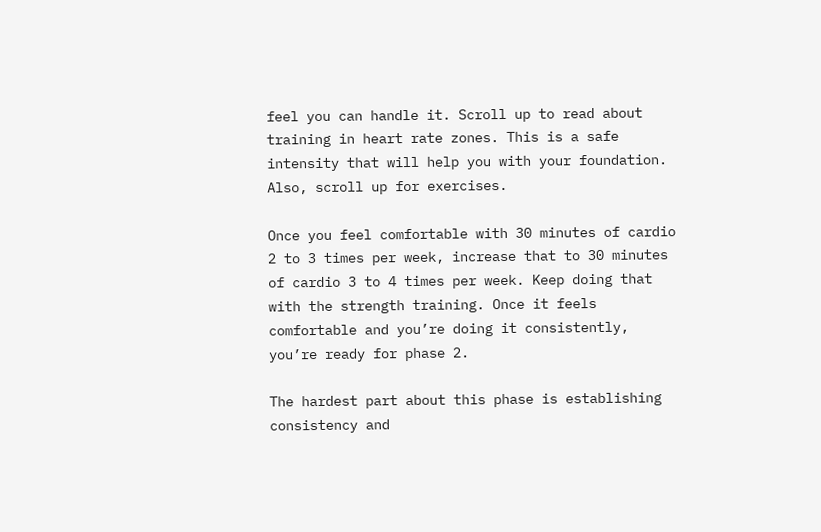feel you can handle it. Scroll up to read about training in heart rate zones. This is a safe intensity that will help you with your foundation. Also, scroll up for exercises.

Once you feel comfortable with 30 minutes of cardio 2 to 3 times per week, increase that to 30 minutes of cardio 3 to 4 times per week. Keep doing that with the strength training. Once it feels comfortable and you’re doing it consistently, you’re ready for phase 2.

The hardest part about this phase is establishing consistency and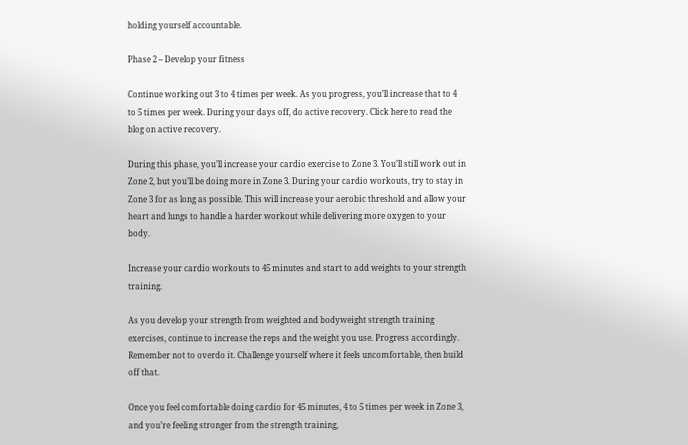holding yourself accountable.

Phase 2 – Develop your fitness

Continue working out 3 to 4 times per week. As you progress, you’ll increase that to 4 to 5 times per week. During your days off, do active recovery. Click here to read the blog on active recovery.

During this phase, you’ll increase your cardio exercise to Zone 3. You’ll still work out in Zone 2, but you’ll be doing more in Zone 3. During your cardio workouts, try to stay in Zone 3 for as long as possible. This will increase your aerobic threshold and allow your heart and lungs to handle a harder workout while delivering more oxygen to your body.

Increase your cardio workouts to 45 minutes and start to add weights to your strength training.

As you develop your strength from weighted and bodyweight strength training exercises, continue to increase the reps and the weight you use. Progress accordingly. Remember not to overdo it. Challenge yourself where it feels uncomfortable, then build off that.

Once you feel comfortable doing cardio for 45 minutes, 4 to 5 times per week in Zone 3, and you’re feeling stronger from the strength training,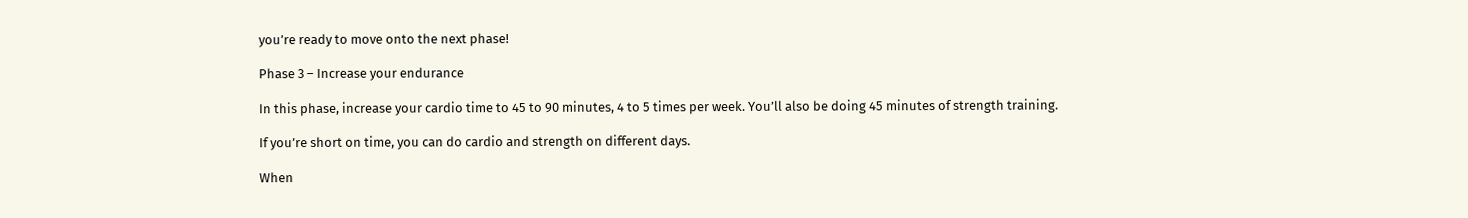you’re ready to move onto the next phase!

Phase 3 – Increase your endurance

In this phase, increase your cardio time to 45 to 90 minutes, 4 to 5 times per week. You’ll also be doing 45 minutes of strength training.

If you’re short on time, you can do cardio and strength on different days.

When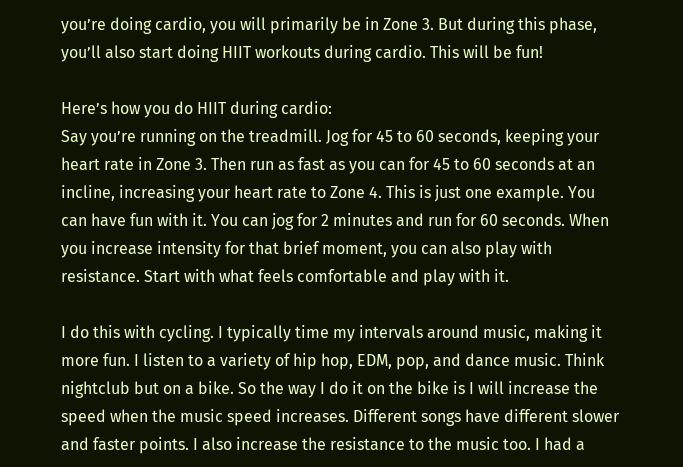you’re doing cardio, you will primarily be in Zone 3. But during this phase, you’ll also start doing HIIT workouts during cardio. This will be fun!

Here’s how you do HIIT during cardio:
Say you’re running on the treadmill. Jog for 45 to 60 seconds, keeping your heart rate in Zone 3. Then run as fast as you can for 45 to 60 seconds at an incline, increasing your heart rate to Zone 4. This is just one example. You can have fun with it. You can jog for 2 minutes and run for 60 seconds. When you increase intensity for that brief moment, you can also play with resistance. Start with what feels comfortable and play with it.

I do this with cycling. I typically time my intervals around music, making it more fun. I listen to a variety of hip hop, EDM, pop, and dance music. Think nightclub but on a bike. So the way I do it on the bike is I will increase the speed when the music speed increases. Different songs have different slower and faster points. I also increase the resistance to the music too. I had a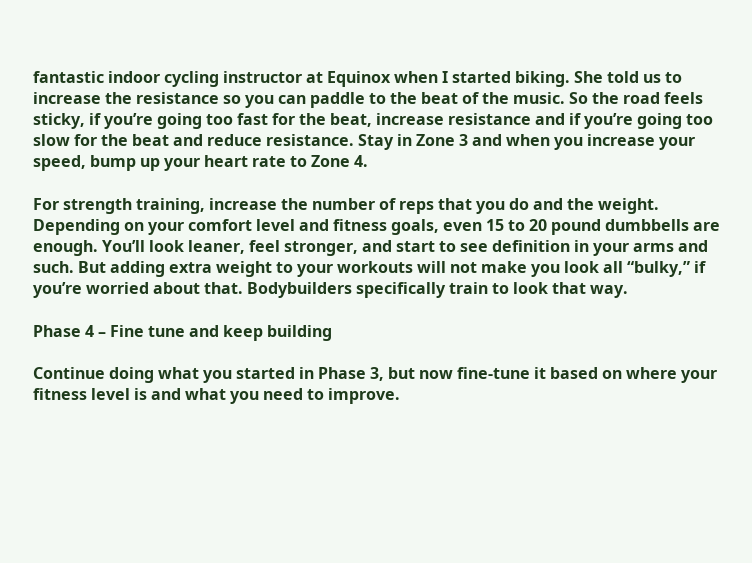fantastic indoor cycling instructor at Equinox when I started biking. She told us to increase the resistance so you can paddle to the beat of the music. So the road feels sticky, if you’re going too fast for the beat, increase resistance and if you’re going too slow for the beat and reduce resistance. Stay in Zone 3 and when you increase your speed, bump up your heart rate to Zone 4.

For strength training, increase the number of reps that you do and the weight. Depending on your comfort level and fitness goals, even 15 to 20 pound dumbbells are enough. You’ll look leaner, feel stronger, and start to see definition in your arms and such. But adding extra weight to your workouts will not make you look all “bulky,” if you’re worried about that. Bodybuilders specifically train to look that way.

Phase 4 – Fine tune and keep building

Continue doing what you started in Phase 3, but now fine-tune it based on where your fitness level is and what you need to improve.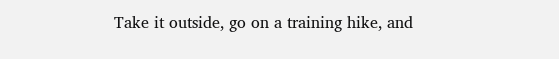Take it outside, go on a training hike, and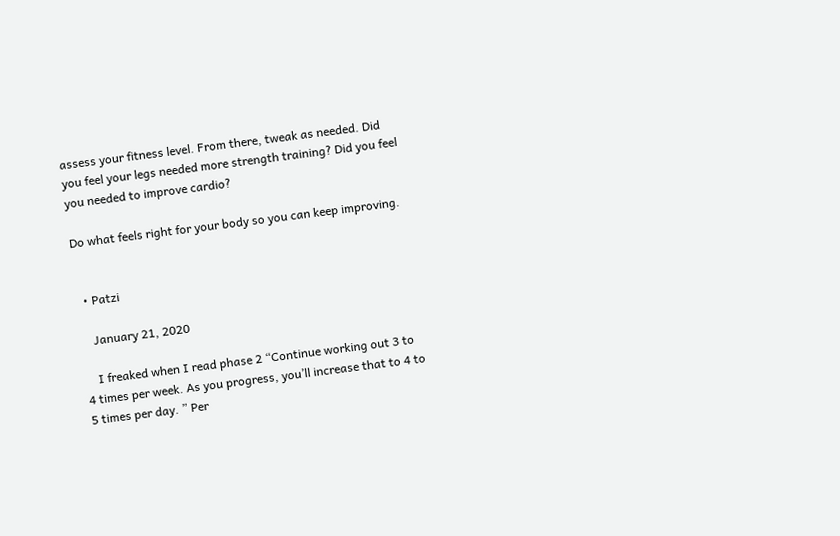assess your fitness level. From there, tweak as needed. Did you feel your legs needed more strength training? Did you feel you needed to improve cardio?

Do what feels right for your body so you can keep improving.


  • Patzi

    January 21, 2020

    I freaked when I read phase 2 “Continue working out 3 to 4 times per week. As you progress, you’ll increase that to 4 to 5 times per day. ” Per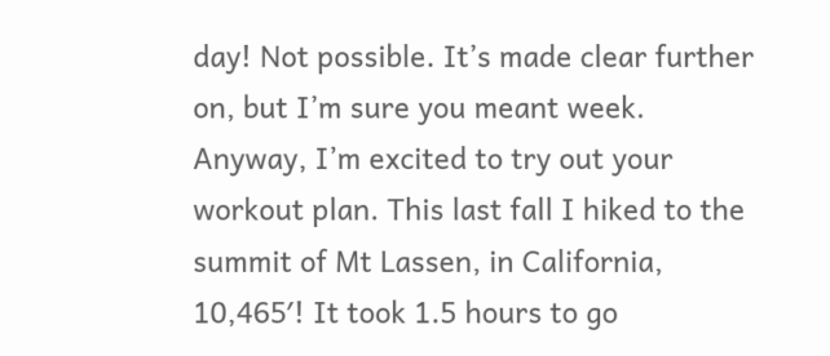day! Not possible. It’s made clear further on, but I’m sure you meant week. Anyway, I’m excited to try out your workout plan. This last fall I hiked to the summit of Mt Lassen, in California, 10,465′! It took 1.5 hours to go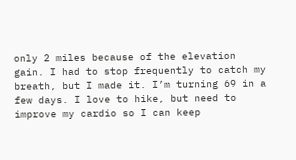only 2 miles because of the elevation gain. I had to stop frequently to catch my breath, but I made it. I’m turning 69 in a few days. I love to hike, but need to improve my cardio so I can keep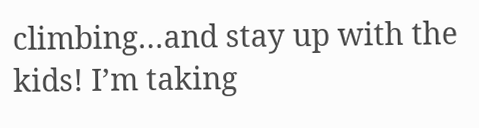climbing…and stay up with the kids! I’m taking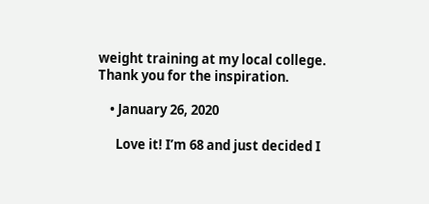weight training at my local college. Thank you for the inspiration.

    • January 26, 2020

      Love it! I’m 68 and just decided I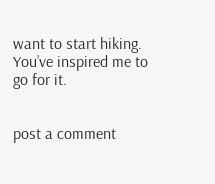want to start hiking. You’ve inspired me to go for it.


post a comment